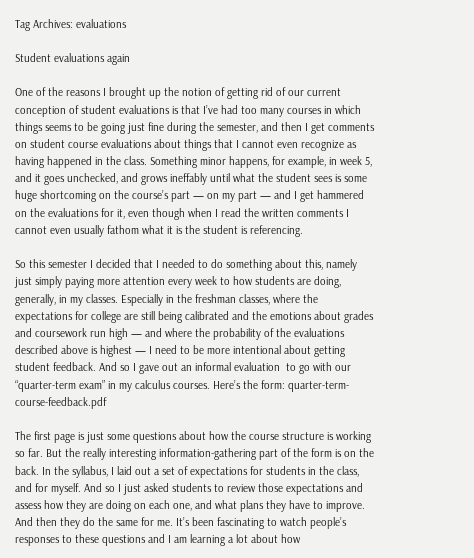Tag Archives: evaluations

Student evaluations again

One of the reasons I brought up the notion of getting rid of our current conception of student evaluations is that I’ve had too many courses in which things seems to be going just fine during the semester, and then I get comments on student course evaluations about things that I cannot even recognize as having happened in the class. Something minor happens, for example, in week 5, and it goes unchecked, and grows ineffably until what the student sees is some huge shortcoming on the course’s part — on my part — and I get hammered on the evaluations for it, even though when I read the written comments I cannot even usually fathom what it is the student is referencing.

So this semester I decided that I needed to do something about this, namely just simply paying more attention every week to how students are doing, generally, in my classes. Especially in the freshman classes, where the expectations for college are still being calibrated and the emotions about grades and coursework run high — and where the probability of the evaluations described above is highest — I need to be more intentional about getting student feedback. And so I gave out an informal evaluation  to go with our “quarter-term exam” in my calculus courses. Here’s the form: quarter-term-course-feedback.pdf

The first page is just some questions about how the course structure is working so far. But the really interesting information-gathering part of the form is on the back. In the syllabus, I laid out a set of expectations for students in the class, and for myself. And so I just asked students to review those expectations and assess how they are doing on each one, and what plans they have to improve. And then they do the same for me. It’s been fascinating to watch people’s responses to these questions and I am learning a lot about how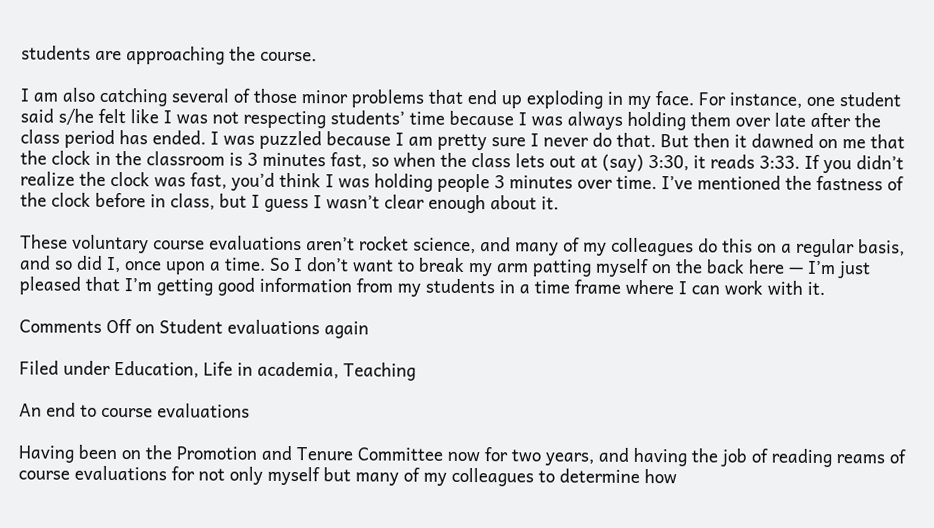students are approaching the course.

I am also catching several of those minor problems that end up exploding in my face. For instance, one student said s/he felt like I was not respecting students’ time because I was always holding them over late after the class period has ended. I was puzzled because I am pretty sure I never do that. But then it dawned on me that the clock in the classroom is 3 minutes fast, so when the class lets out at (say) 3:30, it reads 3:33. If you didn’t realize the clock was fast, you’d think I was holding people 3 minutes over time. I’ve mentioned the fastness of the clock before in class, but I guess I wasn’t clear enough about it.

These voluntary course evaluations aren’t rocket science, and many of my colleagues do this on a regular basis, and so did I, once upon a time. So I don’t want to break my arm patting myself on the back here — I’m just pleased that I’m getting good information from my students in a time frame where I can work with it.

Comments Off on Student evaluations again

Filed under Education, Life in academia, Teaching

An end to course evaluations

Having been on the Promotion and Tenure Committee now for two years, and having the job of reading reams of course evaluations for not only myself but many of my colleagues to determine how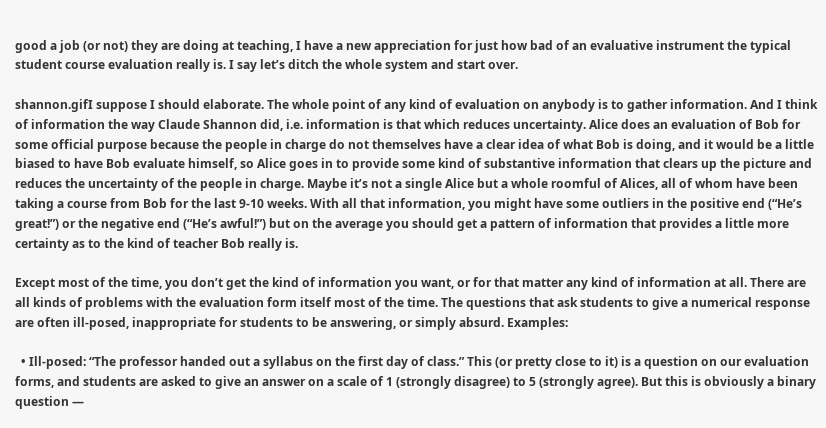good a job (or not) they are doing at teaching, I have a new appreciation for just how bad of an evaluative instrument the typical student course evaluation really is. I say let’s ditch the whole system and start over.

shannon.gifI suppose I should elaborate. The whole point of any kind of evaluation on anybody is to gather information. And I think of information the way Claude Shannon did, i.e. information is that which reduces uncertainty. Alice does an evaluation of Bob for some official purpose because the people in charge do not themselves have a clear idea of what Bob is doing, and it would be a little biased to have Bob evaluate himself, so Alice goes in to provide some kind of substantive information that clears up the picture and reduces the uncertainty of the people in charge. Maybe it’s not a single Alice but a whole roomful of Alices, all of whom have been taking a course from Bob for the last 9-10 weeks. With all that information, you might have some outliers in the positive end (“He’s great!”) or the negative end (“He’s awful!”) but on the average you should get a pattern of information that provides a little more certainty as to the kind of teacher Bob really is.

Except most of the time, you don’t get the kind of information you want, or for that matter any kind of information at all. There are all kinds of problems with the evaluation form itself most of the time. The questions that ask students to give a numerical response are often ill-posed, inappropriate for students to be answering, or simply absurd. Examples:

  • Ill-posed: “The professor handed out a syllabus on the first day of class.” This (or pretty close to it) is a question on our evaluation forms, and students are asked to give an answer on a scale of 1 (strongly disagree) to 5 (strongly agree). But this is obviously a binary question —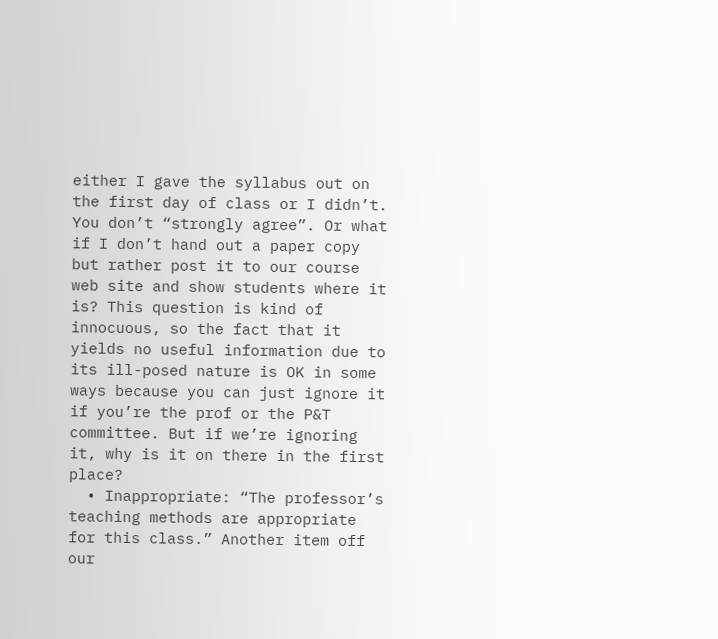either I gave the syllabus out on the first day of class or I didn’t. You don’t “strongly agree”. Or what if I don’t hand out a paper copy but rather post it to our course web site and show students where it is? This question is kind of innocuous, so the fact that it yields no useful information due to its ill-posed nature is OK in some ways because you can just ignore it if you’re the prof or the P&T committee. But if we’re ignoring it, why is it on there in the first place?
  • Inappropriate: “The professor’s teaching methods are appropriate for this class.” Another item off our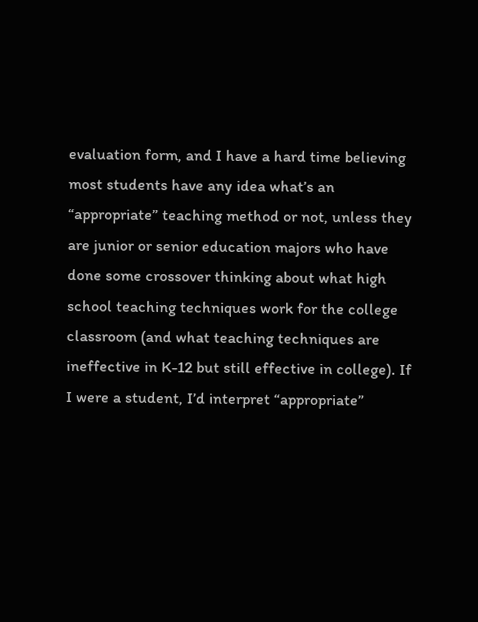evaluation form, and I have a hard time believing most students have any idea what’s an “appropriate” teaching method or not, unless they are junior or senior education majors who have done some crossover thinking about what high school teaching techniques work for the college classroom (and what teaching techniques are ineffective in K-12 but still effective in college). If I were a student, I’d interpret “appropriate”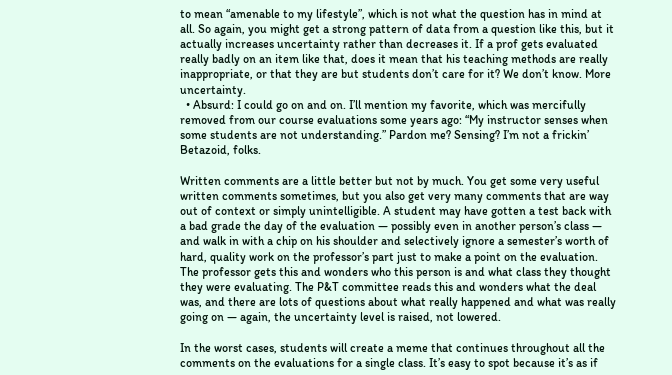to mean “amenable to my lifestyle”, which is not what the question has in mind at all. So again, you might get a strong pattern of data from a question like this, but it actually increases uncertainty rather than decreases it. If a prof gets evaluated really badly on an item like that, does it mean that his teaching methods are really inappropriate, or that they are but students don’t care for it? We don’t know. More uncertainty.
  • Absurd: I could go on and on. I’ll mention my favorite, which was mercifully removed from our course evaluations some years ago: “My instructor senses when some students are not understanding.” Pardon me? Sensing? I’m not a frickin’ Betazoid, folks.

Written comments are a little better but not by much. You get some very useful written comments sometimes, but you also get very many comments that are way out of context or simply unintelligible. A student may have gotten a test back with a bad grade the day of the evaluation — possibly even in another person’s class — and walk in with a chip on his shoulder and selectively ignore a semester’s worth of hard, quality work on the professor’s part just to make a point on the evaluation. The professor gets this and wonders who this person is and what class they thought they were evaluating. The P&T committee reads this and wonders what the deal was, and there are lots of questions about what really happened and what was really going on — again, the uncertainty level is raised, not lowered.

In the worst cases, students will create a meme that continues throughout all the comments on the evaluations for a single class. It’s easy to spot because it’s as if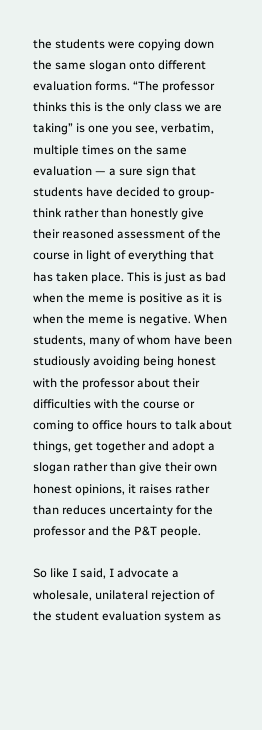the students were copying down the same slogan onto different evaluation forms. “The professor thinks this is the only class we are taking” is one you see, verbatim, multiple times on the same evaluation — a sure sign that students have decided to group-think rather than honestly give their reasoned assessment of the course in light of everything that has taken place. This is just as bad when the meme is positive as it is when the meme is negative. When students, many of whom have been studiously avoiding being honest with the professor about their difficulties with the course or coming to office hours to talk about things, get together and adopt a slogan rather than give their own honest opinions, it raises rather than reduces uncertainty for the professor and the P&T people.

So like I said, I advocate a wholesale, unilateral rejection of the student evaluation system as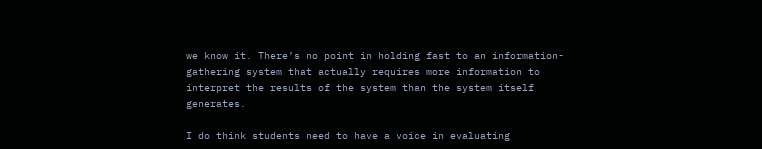we know it. There’s no point in holding fast to an information-gathering system that actually requires more information to interpret the results of the system than the system itself generates.

I do think students need to have a voice in evaluating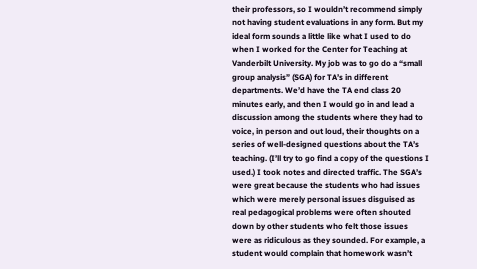their professors, so I wouldn’t recommend simply not having student evaluations in any form. But my ideal form sounds a little like what I used to do when I worked for the Center for Teaching at Vanderbilt University. My job was to go do a “small group analysis” (SGA) for TA’s in different departments. We’d have the TA end class 20 minutes early, and then I would go in and lead a discussion among the students where they had to voice, in person and out loud, their thoughts on a series of well-designed questions about the TA’s teaching. (I’ll try to go find a copy of the questions I used.) I took notes and directed traffic. The SGA’s were great because the students who had issues which were merely personal issues disguised as real pedagogical problems were often shouted down by other students who felt those issues were as ridiculous as they sounded. For example, a student would complain that homework wasn’t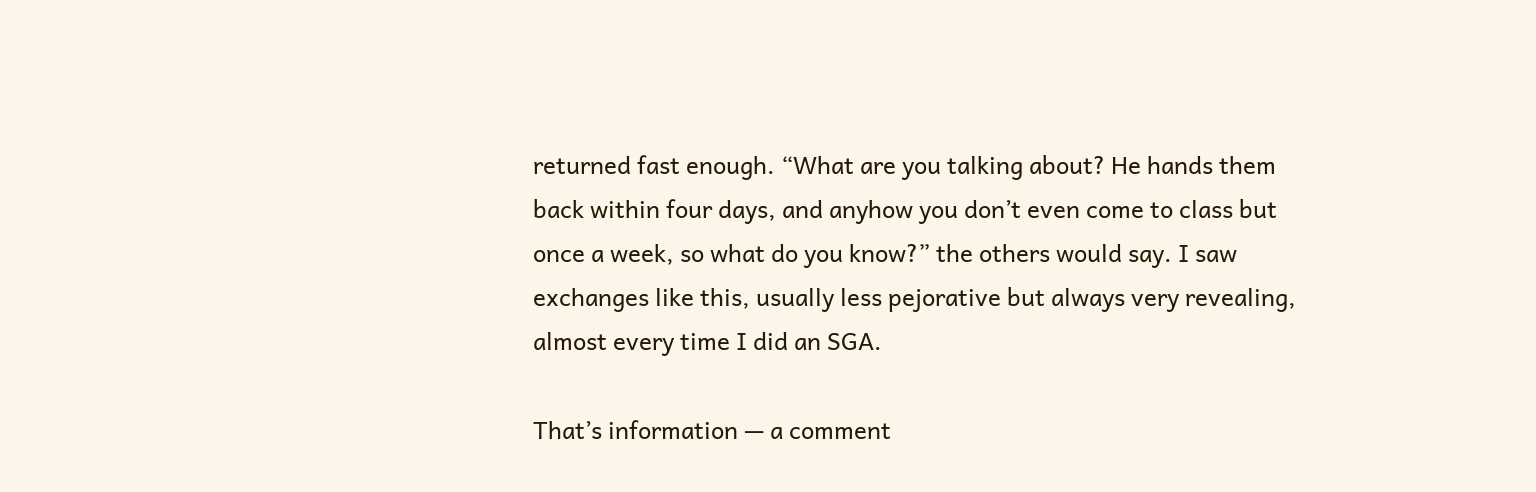returned fast enough. “What are you talking about? He hands them back within four days, and anyhow you don’t even come to class but once a week, so what do you know?” the others would say. I saw exchanges like this, usually less pejorative but always very revealing, almost every time I did an SGA.

That’s information — a comment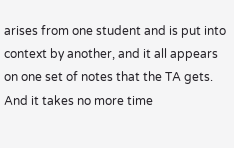arises from one student and is put into context by another, and it all appears on one set of notes that the TA gets. And it takes no more time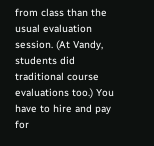from class than the usual evaluation session. (At Vandy, students did traditional course evaluations too.) You have to hire and pay for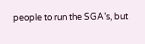people to run the SGA’s, but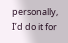personally, I’d do it for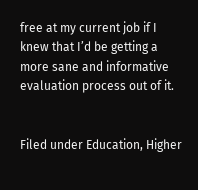free at my current job if I knew that I’d be getting a more sane and informative evaluation process out of it.


Filed under Education, Higher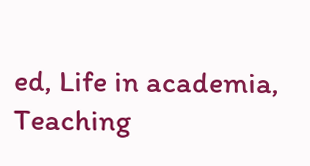ed, Life in academia, Teaching